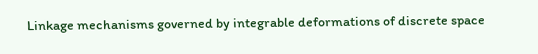Linkage mechanisms governed by integrable deformations of discrete space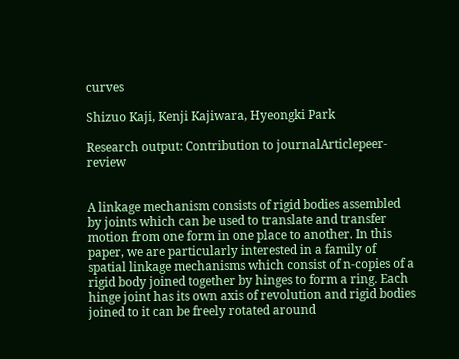curves

Shizuo Kaji, Kenji Kajiwara, Hyeongki Park

Research output: Contribution to journalArticlepeer-review


A linkage mechanism consists of rigid bodies assembled by joints which can be used to translate and transfer motion from one form in one place to another. In this paper, we are particularly interested in a family of spatial linkage mechanisms which consist of n-copies of a rigid body joined together by hinges to form a ring. Each hinge joint has its own axis of revolution and rigid bodies joined to it can be freely rotated around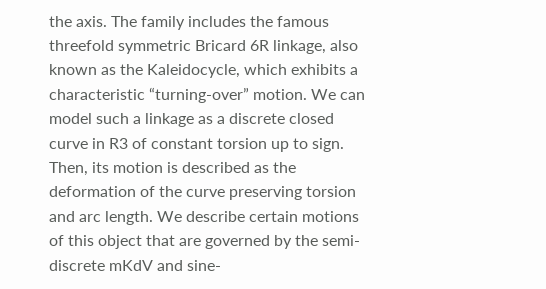the axis. The family includes the famous threefold symmetric Bricard 6R linkage, also known as the Kaleidocycle, which exhibits a characteristic “turning-over” motion. We can model such a linkage as a discrete closed curve in R3 of constant torsion up to sign. Then, its motion is described as the deformation of the curve preserving torsion and arc length. We describe certain motions of this object that are governed by the semi-discrete mKdV and sine-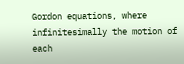Gordon equations, where infinitesimally the motion of each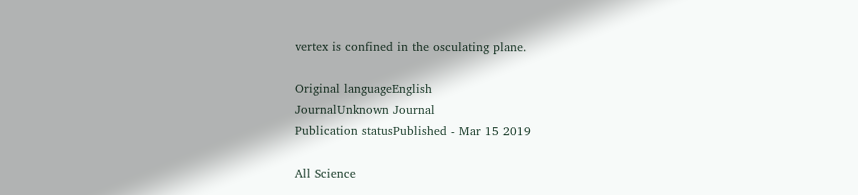vertex is confined in the osculating plane.

Original languageEnglish
JournalUnknown Journal
Publication statusPublished - Mar 15 2019

All Science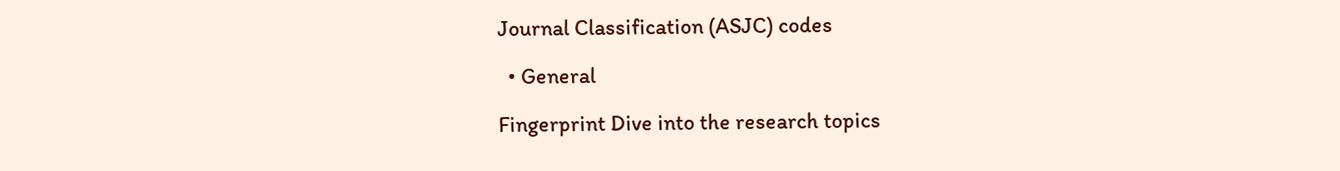Journal Classification (ASJC) codes

  • General

Fingerprint Dive into the research topics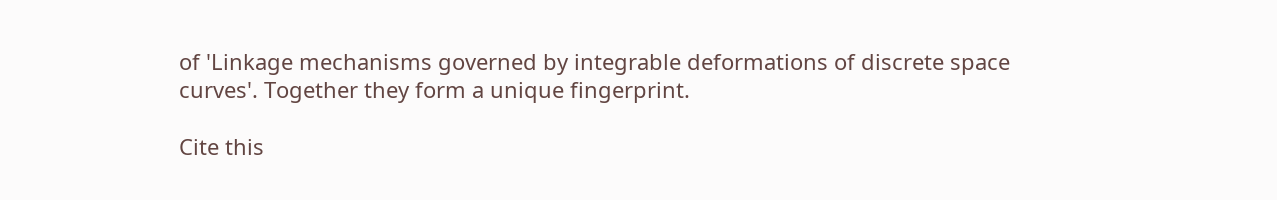of 'Linkage mechanisms governed by integrable deformations of discrete space curves'. Together they form a unique fingerprint.

Cite this